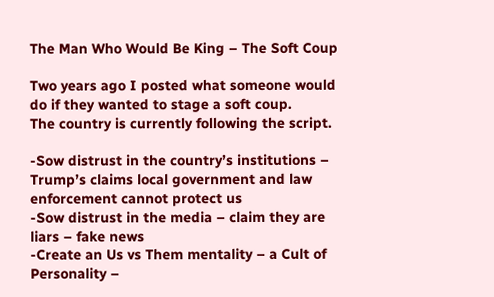The Man Who Would Be King – The Soft Coup

Two years ago I posted what someone would do if they wanted to stage a soft coup.
The country is currently following the script.

-Sow distrust in the country’s institutions – Trump’s claims local government and law enforcement cannot protect us
-Sow distrust in the media – claim they are liars – fake news
-Create an Us vs Them mentality – a Cult of Personality –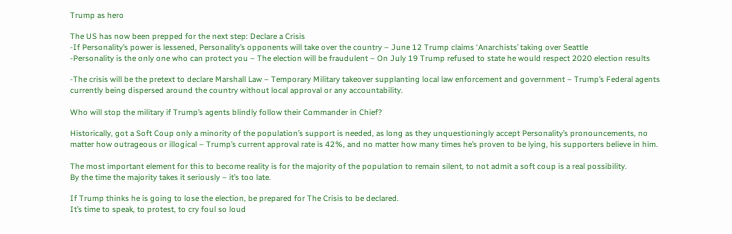Trump as hero

The US has now been prepped for the next step: Declare a Crisis
-If Personality’s power is lessened, Personality’s opponents will take over the country – June 12 Trump claims ‘Anarchists’ taking over Seattle
-Personality is the only one who can protect you – The election will be fraudulent – On July 19 Trump refused to state he would respect 2020 election results

-The crisis will be the pretext to declare Marshall Law – Temporary Military takeover supplanting local law enforcement and government – Trump’s Federal agents currently being dispersed around the country without local approval or any accountability.

Who will stop the military if Trump’s agents blindly follow their Commander in Chief?

Historically, got a Soft Coup only a minority of the population’s support is needed, as long as they unquestioningly accept Personality’s pronouncements, no matter how outrageous or illogical – Trump’s current approval rate is 42%, and no matter how many times he’s proven to be lying, his supporters believe in him.

The most important element for this to become reality is for the majority of the population to remain silent, to not admit a soft coup is a real possibility.
By the time the majority takes it seriously – it’s too late.

If Trump thinks he is going to lose the election, be prepared for The Crisis to be declared.
It’s time to speak, to protest, to cry foul so loud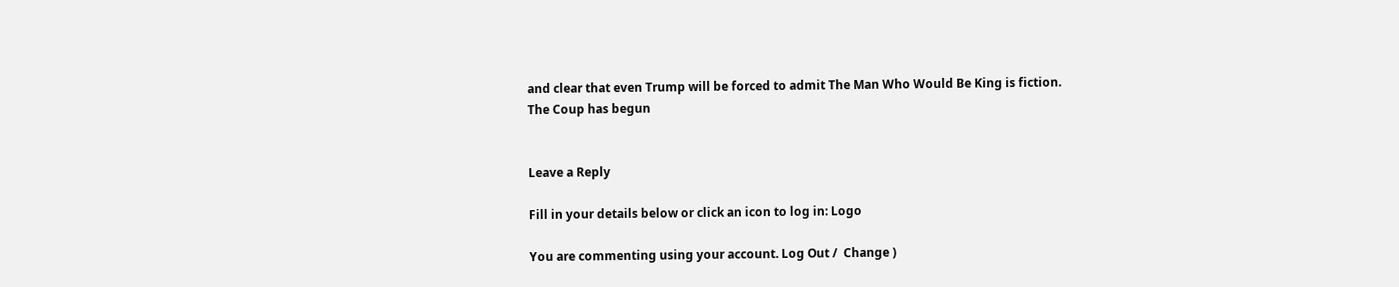and clear that even Trump will be forced to admit The Man Who Would Be King is fiction.
The Coup has begun


Leave a Reply

Fill in your details below or click an icon to log in: Logo

You are commenting using your account. Log Out /  Change )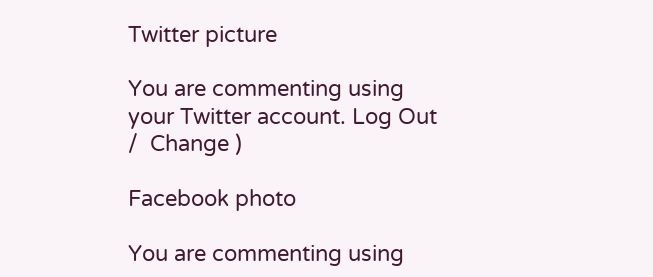Twitter picture

You are commenting using your Twitter account. Log Out /  Change )

Facebook photo

You are commenting using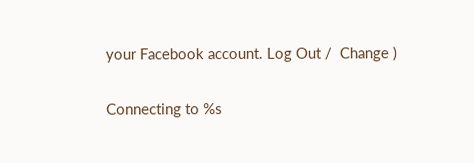your Facebook account. Log Out /  Change )

Connecting to %s